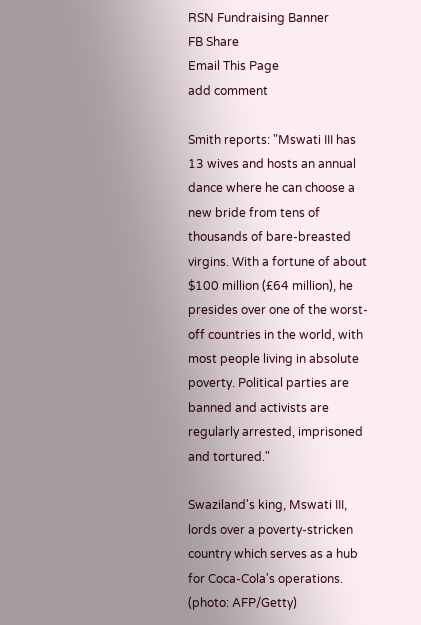RSN Fundraising Banner
FB Share
Email This Page
add comment

Smith reports: "Mswati III has 13 wives and hosts an annual dance where he can choose a new bride from tens of thousands of bare-breasted virgins. With a fortune of about $100 million (£64 million), he presides over one of the worst-off countries in the world, with most people living in absolute poverty. Political parties are banned and activists are regularly arrested, imprisoned and tortured."

Swaziland's king, Mswati III, lords over a poverty-stricken country which serves as a hub for Coca-Cola's operations. (photo: AFP/Getty)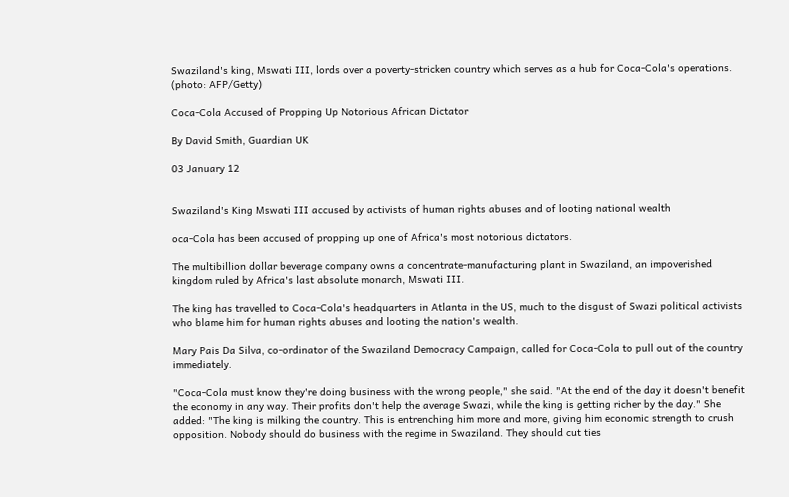Swaziland's king, Mswati III, lords over a poverty-stricken country which serves as a hub for Coca-Cola's operations. (photo: AFP/Getty)

Coca-Cola Accused of Propping Up Notorious African Dictator

By David Smith, Guardian UK

03 January 12


Swaziland's King Mswati III accused by activists of human rights abuses and of looting national wealth

oca-Cola has been accused of propping up one of Africa's most notorious dictators.

The multibillion dollar beverage company owns a concentrate-manufacturing plant in Swaziland, an impoverished kingdom ruled by Africa's last absolute monarch, Mswati III.

The king has travelled to Coca-Cola's headquarters in Atlanta in the US, much to the disgust of Swazi political activists who blame him for human rights abuses and looting the nation's wealth.

Mary Pais Da Silva, co-ordinator of the Swaziland Democracy Campaign, called for Coca-Cola to pull out of the country immediately.

"Coca-Cola must know they're doing business with the wrong people," she said. "At the end of the day it doesn't benefit the economy in any way. Their profits don't help the average Swazi, while the king is getting richer by the day." She added: "The king is milking the country. This is entrenching him more and more, giving him economic strength to crush opposition. Nobody should do business with the regime in Swaziland. They should cut ties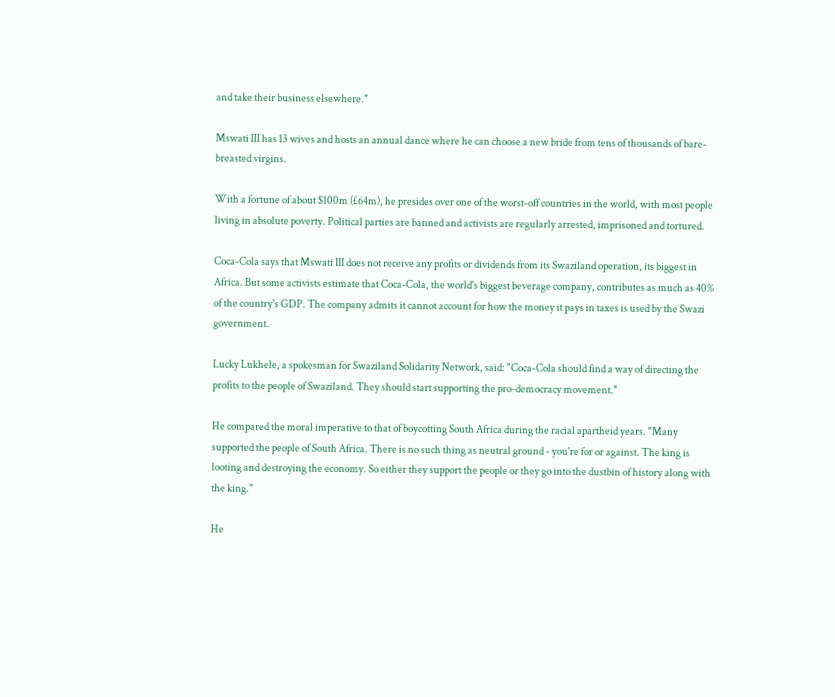and take their business elsewhere."

Mswati III has 13 wives and hosts an annual dance where he can choose a new bride from tens of thousands of bare-breasted virgins.

With a fortune of about $100m (£64m), he presides over one of the worst-off countries in the world, with most people living in absolute poverty. Political parties are banned and activists are regularly arrested, imprisoned and tortured.

Coca-Cola says that Mswati III does not receive any profits or dividends from its Swaziland operation, its biggest in Africa. But some activists estimate that Coca-Cola, the world's biggest beverage company, contributes as much as 40% of the country's GDP. The company admits it cannot account for how the money it pays in taxes is used by the Swazi government.

Lucky Lukhele, a spokesman for Swaziland Solidarity Network, said: "Coca-Cola should find a way of directing the profits to the people of Swaziland. They should start supporting the pro-democracy movement."

He compared the moral imperative to that of boycotting South Africa during the racial apartheid years. "Many supported the people of South Africa. There is no such thing as neutral ground - you're for or against. The king is looting and destroying the economy. So either they support the people or they go into the dustbin of history along with the king."

He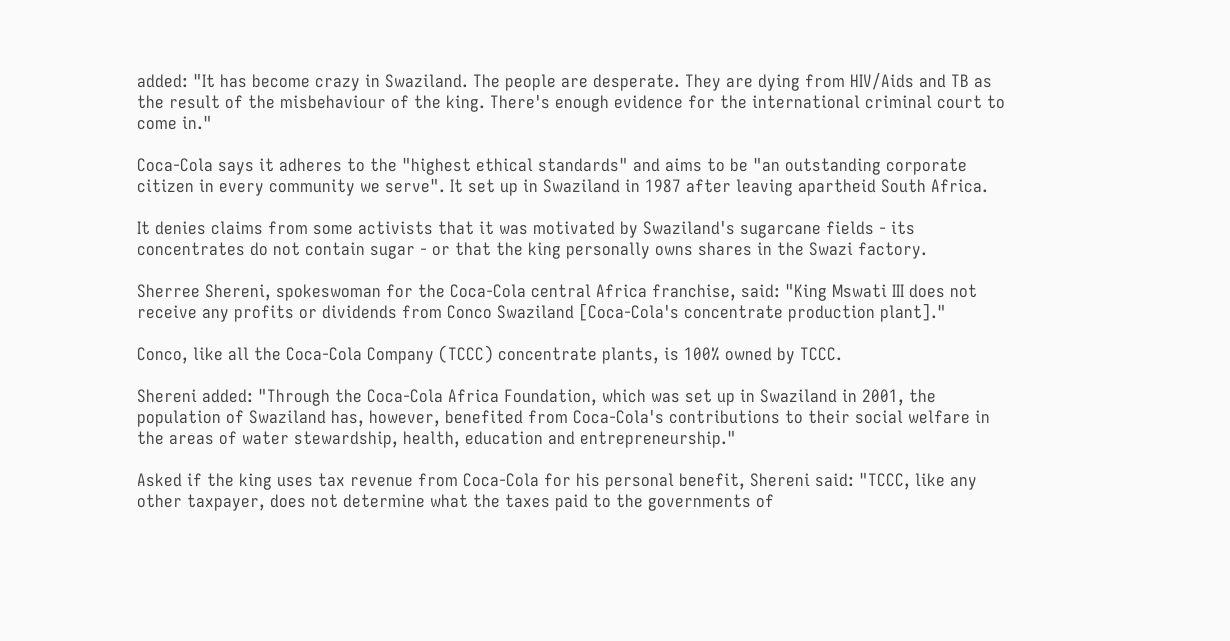added: "It has become crazy in Swaziland. The people are desperate. They are dying from HIV/Aids and TB as the result of the misbehaviour of the king. There's enough evidence for the international criminal court to come in."

Coca-Cola says it adheres to the "highest ethical standards" and aims to be "an outstanding corporate citizen in every community we serve". It set up in Swaziland in 1987 after leaving apartheid South Africa.

It denies claims from some activists that it was motivated by Swaziland's sugarcane fields - its concentrates do not contain sugar - or that the king personally owns shares in the Swazi factory.

Sherree Shereni, spokeswoman for the Coca-Cola central Africa franchise, said: "King Mswati III does not receive any profits or dividends from Conco Swaziland [Coca-Cola's concentrate production plant]."

Conco, like all the Coca-Cola Company (TCCC) concentrate plants, is 100% owned by TCCC.

Shereni added: "Through the Coca-Cola Africa Foundation, which was set up in Swaziland in 2001, the population of Swaziland has, however, benefited from Coca-Cola's contributions to their social welfare in the areas of water stewardship, health, education and entrepreneurship."

Asked if the king uses tax revenue from Coca-Cola for his personal benefit, Shereni said: "TCCC, like any other taxpayer, does not determine what the taxes paid to the governments of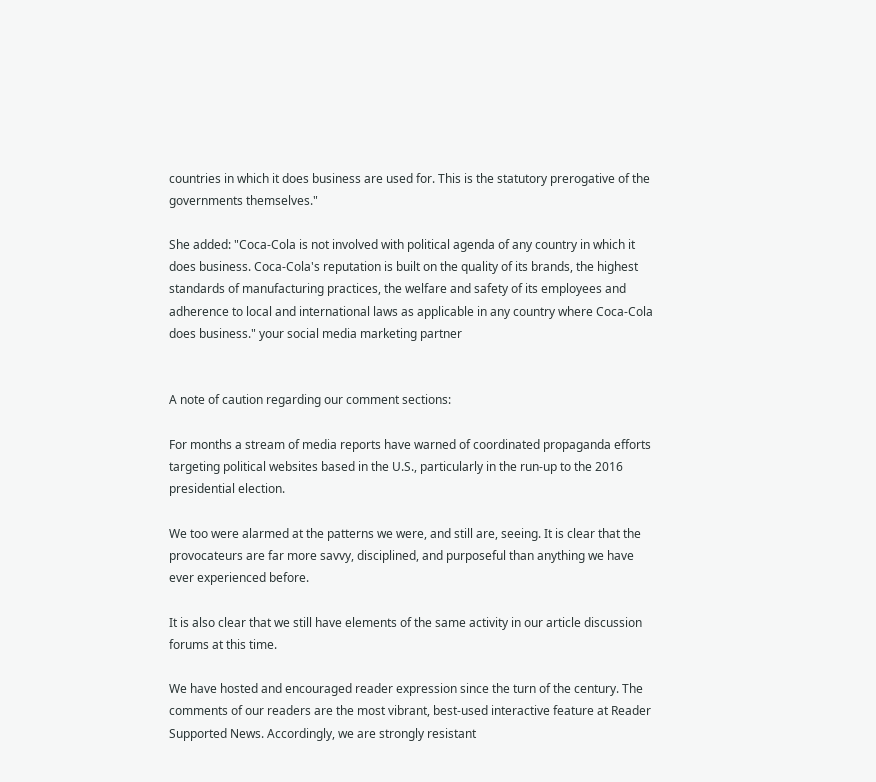countries in which it does business are used for. This is the statutory prerogative of the governments themselves."

She added: "Coca-Cola is not involved with political agenda of any country in which it does business. Coca-Cola's reputation is built on the quality of its brands, the highest standards of manufacturing practices, the welfare and safety of its employees and adherence to local and international laws as applicable in any country where Coca-Cola does business." your social media marketing partner


A note of caution regarding our comment sections:

For months a stream of media reports have warned of coordinated propaganda efforts targeting political websites based in the U.S., particularly in the run-up to the 2016 presidential election.

We too were alarmed at the patterns we were, and still are, seeing. It is clear that the provocateurs are far more savvy, disciplined, and purposeful than anything we have ever experienced before.

It is also clear that we still have elements of the same activity in our article discussion forums at this time.

We have hosted and encouraged reader expression since the turn of the century. The comments of our readers are the most vibrant, best-used interactive feature at Reader Supported News. Accordingly, we are strongly resistant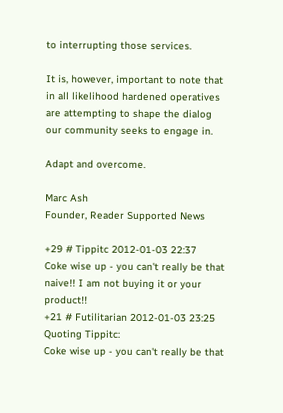to interrupting those services.

It is, however, important to note that in all likelihood hardened operatives are attempting to shape the dialog our community seeks to engage in.

Adapt and overcome.

Marc Ash
Founder, Reader Supported News

+29 # Tippitc 2012-01-03 22:37
Coke wise up - you can't really be that naive!! I am not buying it or your product!!
+21 # Futilitarian 2012-01-03 23:25
Quoting Tippitc:
Coke wise up - you can't really be that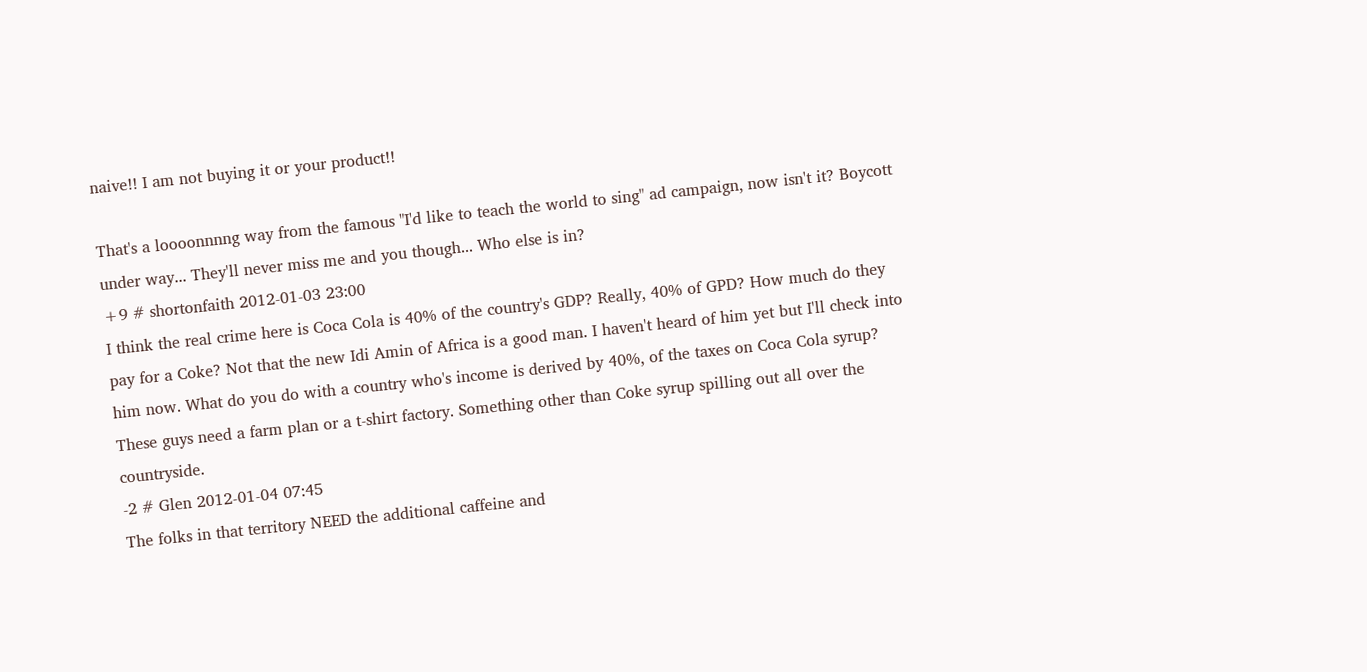naive!! I am not buying it or your product!!

That's a loooonnnng way from the famous "I'd like to teach the world to sing" ad campaign, now isn't it? Boycott under way... They'll never miss me and you though... Who else is in?
+9 # shortonfaith 2012-01-03 23:00
I think the real crime here is Coca Cola is 40% of the country's GDP? Really, 40% of GPD? How much do they pay for a Coke? Not that the new Idi Amin of Africa is a good man. I haven't heard of him yet but I'll check into him now. What do you do with a country who's income is derived by 40%, of the taxes on Coca Cola syrup? These guys need a farm plan or a t-shirt factory. Something other than Coke syrup spilling out all over the countryside.
-2 # Glen 2012-01-04 07:45
The folks in that territory NEED the additional caffeine and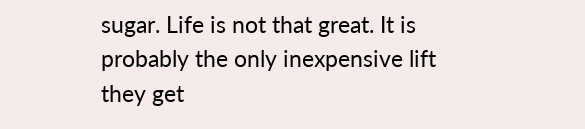sugar. Life is not that great. It is probably the only inexpensive lift they get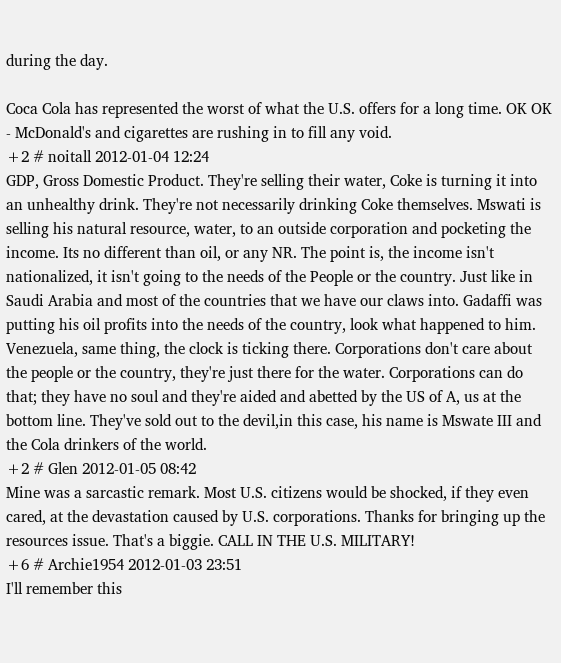during the day.

Coca Cola has represented the worst of what the U.S. offers for a long time. OK OK - McDonald's and cigarettes are rushing in to fill any void.
+2 # noitall 2012-01-04 12:24
GDP, Gross Domestic Product. They're selling their water, Coke is turning it into an unhealthy drink. They're not necessarily drinking Coke themselves. Mswati is selling his natural resource, water, to an outside corporation and pocketing the income. Its no different than oil, or any NR. The point is, the income isn't nationalized, it isn't going to the needs of the People or the country. Just like in Saudi Arabia and most of the countries that we have our claws into. Gadaffi was putting his oil profits into the needs of the country, look what happened to him. Venezuela, same thing, the clock is ticking there. Corporations don't care about the people or the country, they're just there for the water. Corporations can do that; they have no soul and they're aided and abetted by the US of A, us at the bottom line. They've sold out to the devil,in this case, his name is Mswate III and the Cola drinkers of the world.
+2 # Glen 2012-01-05 08:42
Mine was a sarcastic remark. Most U.S. citizens would be shocked, if they even cared, at the devastation caused by U.S. corporations. Thanks for bringing up the resources issue. That's a biggie. CALL IN THE U.S. MILITARY!
+6 # Archie1954 2012-01-03 23:51
I'll remember this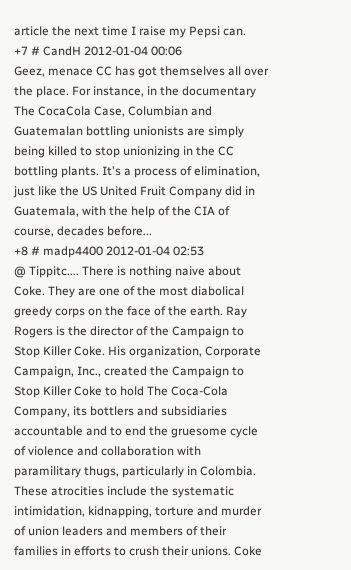article the next time I raise my Pepsi can.
+7 # CandH 2012-01-04 00:06
Geez, menace CC has got themselves all over the place. For instance, in the documentary The CocaCola Case, Columbian and Guatemalan bottling unionists are simply being killed to stop unionizing in the CC bottling plants. It's a process of elimination, just like the US United Fruit Company did in Guatemala, with the help of the CIA of course, decades before...
+8 # madp4400 2012-01-04 02:53
@ Tippitc.... There is nothing naive about Coke. They are one of the most diabolical greedy corps on the face of the earth. Ray Rogers is the director of the Campaign to Stop Killer Coke. His organization, Corporate Campaign, Inc., created the Campaign to Stop Killer Coke to hold The Coca-Cola Company, its bottlers and subsidiaries accountable and to end the gruesome cycle of violence and collaboration with paramilitary thugs, particularly in Colombia. These atrocities include the systematic intimidation, kidnapping, torture and murder of union leaders and members of their families in efforts to crush their unions. Coke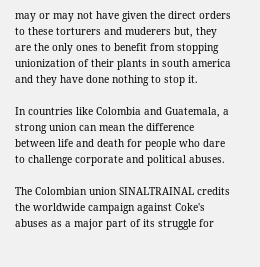may or may not have given the direct orders to these torturers and muderers but, they are the only ones to benefit from stopping unionization of their plants in south america and they have done nothing to stop it.

In countries like Colombia and Guatemala, a strong union can mean the difference between life and death for people who dare to challenge corporate and political abuses.

The Colombian union SINALTRAINAL credits the worldwide campaign against Coke's abuses as a major part of its struggle for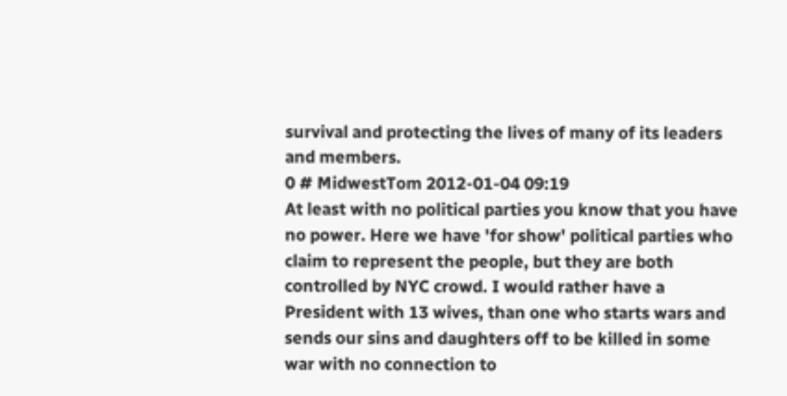survival and protecting the lives of many of its leaders and members.
0 # MidwestTom 2012-01-04 09:19
At least with no political parties you know that you have no power. Here we have 'for show' political parties who claim to represent the people, but they are both controlled by NYC crowd. I would rather have a President with 13 wives, than one who starts wars and sends our sins and daughters off to be killed in some war with no connection to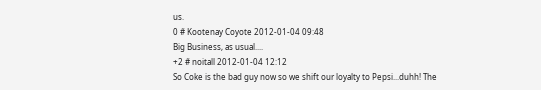us.
0 # Kootenay Coyote 2012-01-04 09:48
Big Business, as usual....
+2 # noitall 2012-01-04 12:12
So Coke is the bad guy now so we shift our loyalty to Pepsi...duhh! The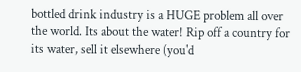bottled drink industry is a HUGE problem all over the world. Its about the water! Rip off a country for its water, sell it elsewhere (you'd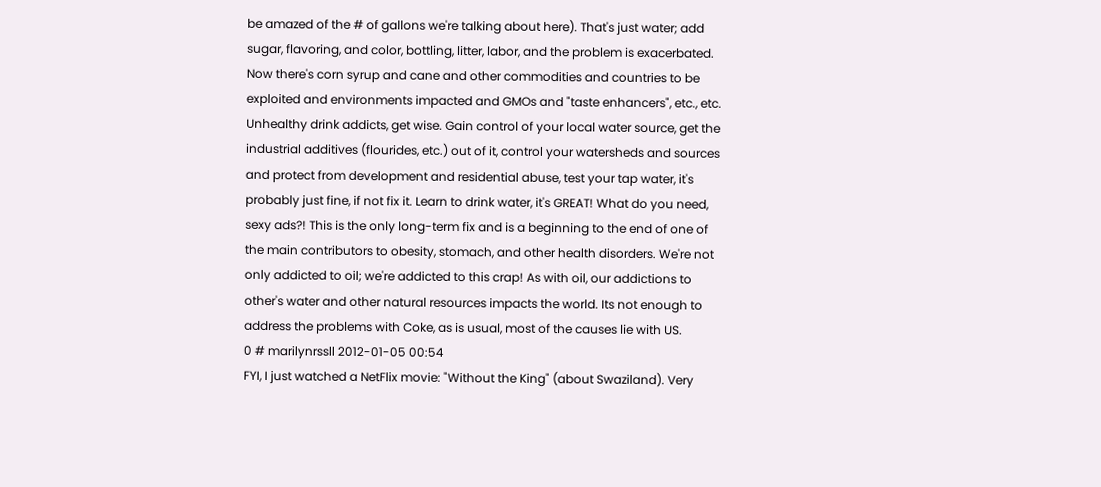be amazed of the # of gallons we're talking about here). That's just water; add sugar, flavoring, and color, bottling, litter, labor, and the problem is exacerbated. Now there's corn syrup and cane and other commodities and countries to be exploited and environments impacted and GMOs and "taste enhancers", etc., etc. Unhealthy drink addicts, get wise. Gain control of your local water source, get the industrial additives (flourides, etc.) out of it, control your watersheds and sources and protect from development and residential abuse, test your tap water, it's probably just fine, if not fix it. Learn to drink water, it's GREAT! What do you need, sexy ads?! This is the only long-term fix and is a beginning to the end of one of the main contributors to obesity, stomach, and other health disorders. We're not only addicted to oil; we're addicted to this crap! As with oil, our addictions to other's water and other natural resources impacts the world. Its not enough to address the problems with Coke, as is usual, most of the causes lie with US.
0 # marilynrssll 2012-01-05 00:54
FYI, I just watched a NetFlix movie: "Without the King" (about Swaziland). Very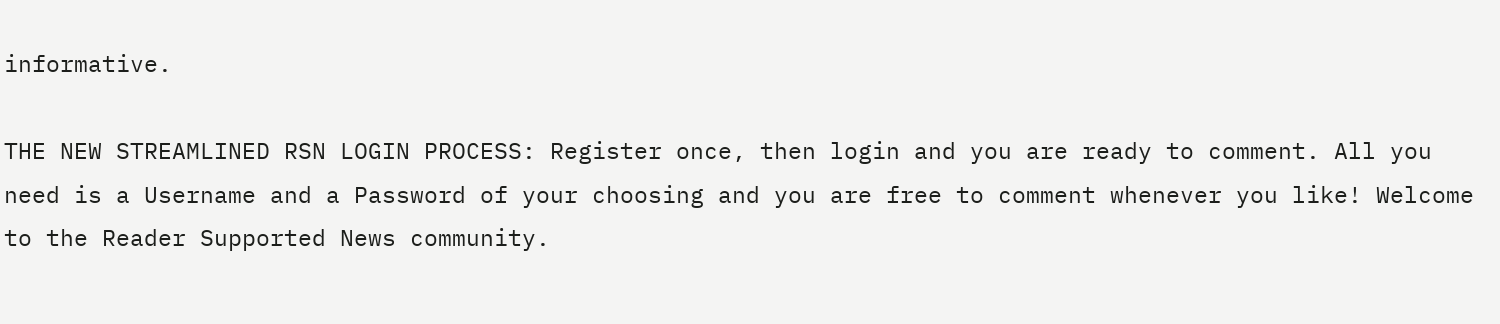informative.

THE NEW STREAMLINED RSN LOGIN PROCESS: Register once, then login and you are ready to comment. All you need is a Username and a Password of your choosing and you are free to comment whenever you like! Welcome to the Reader Supported News community.